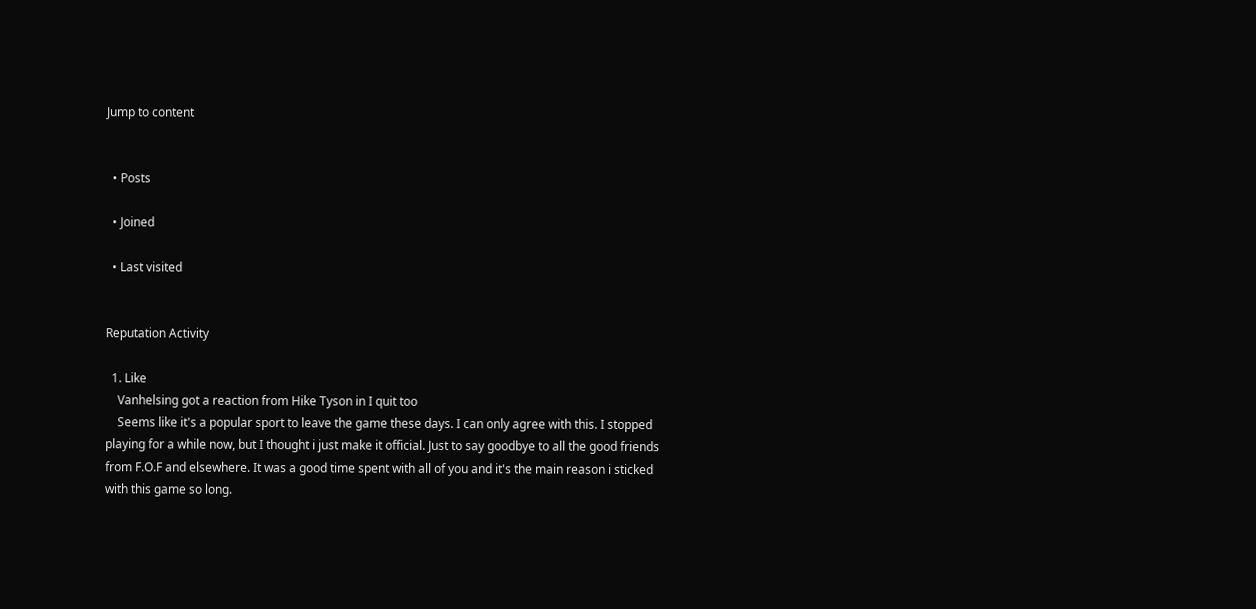Jump to content


  • Posts

  • Joined

  • Last visited


Reputation Activity

  1. Like
    Vanhelsing got a reaction from Hike Tyson in I quit too
    Seems like it's a popular sport to leave the game these days. I can only agree with this. I stopped playing for a while now, but I thought i just make it official. Just to say goodbye to all the good friends from F.O.F and elsewhere. It was a good time spent with all of you and it's the main reason i sticked with this game so long.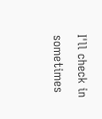I'll check in sometimes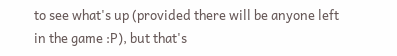to see what's up (provided there will be anyone left in the game :P), but that's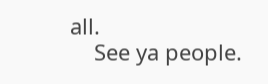all.
    See ya people.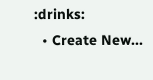:drinks:
  • Create New...